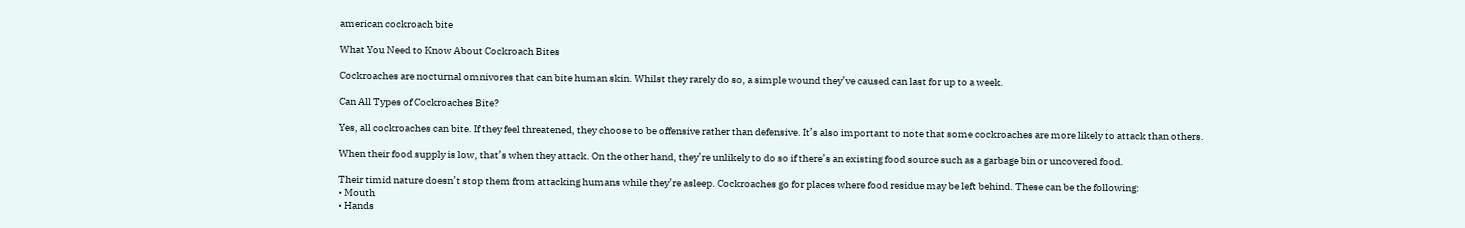american cockroach bite

What You Need to Know About Cockroach Bites

Cockroaches are nocturnal omnivores that can bite human skin. Whilst they rarely do so, a simple wound they’ve caused can last for up to a week.

Can All Types of Cockroaches Bite?

Yes, all cockroaches can bite. If they feel threatened, they choose to be offensive rather than defensive. It’s also important to note that some cockroaches are more likely to attack than others.

When their food supply is low, that’s when they attack. On the other hand, they’re unlikely to do so if there’s an existing food source such as a garbage bin or uncovered food.

Their timid nature doesn’t stop them from attacking humans while they’re asleep. Cockroaches go for places where food residue may be left behind. These can be the following:
• Mouth
• Hands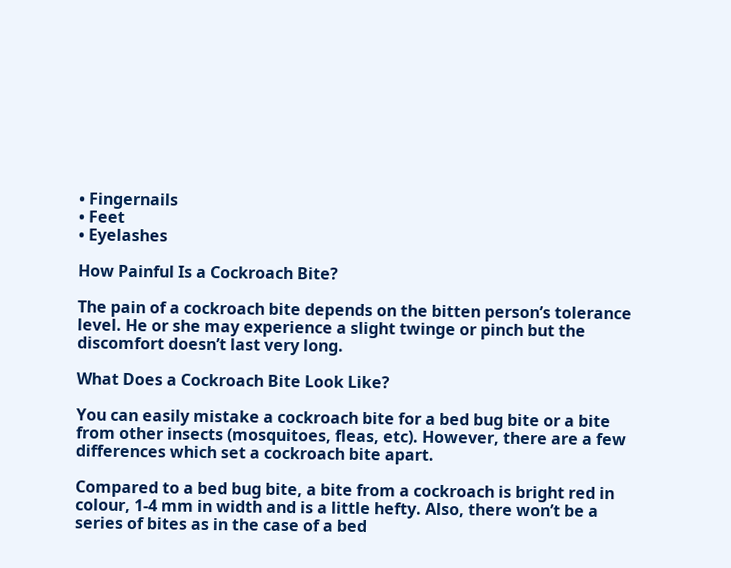• Fingernails
• Feet
• Eyelashes

How Painful Is a Cockroach Bite?

The pain of a cockroach bite depends on the bitten person’s tolerance level. He or she may experience a slight twinge or pinch but the discomfort doesn’t last very long.

What Does a Cockroach Bite Look Like?

You can easily mistake a cockroach bite for a bed bug bite or a bite from other insects (mosquitoes, fleas, etc). However, there are a few differences which set a cockroach bite apart.

Compared to a bed bug bite, a bite from a cockroach is bright red in colour, 1-4 mm in width and is a little hefty. Also, there won’t be a series of bites as in the case of a bed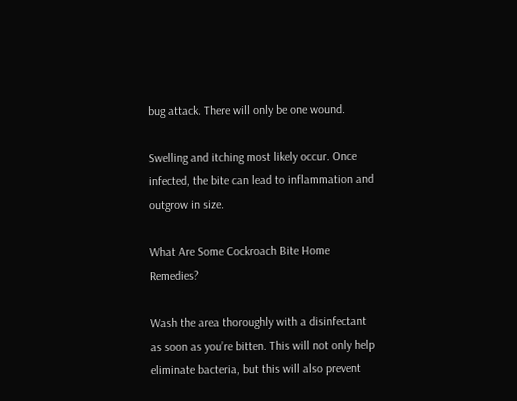bug attack. There will only be one wound.

Swelling and itching most likely occur. Once infected, the bite can lead to inflammation and outgrow in size.

What Are Some Cockroach Bite Home Remedies?

Wash the area thoroughly with a disinfectant as soon as you’re bitten. This will not only help eliminate bacteria, but this will also prevent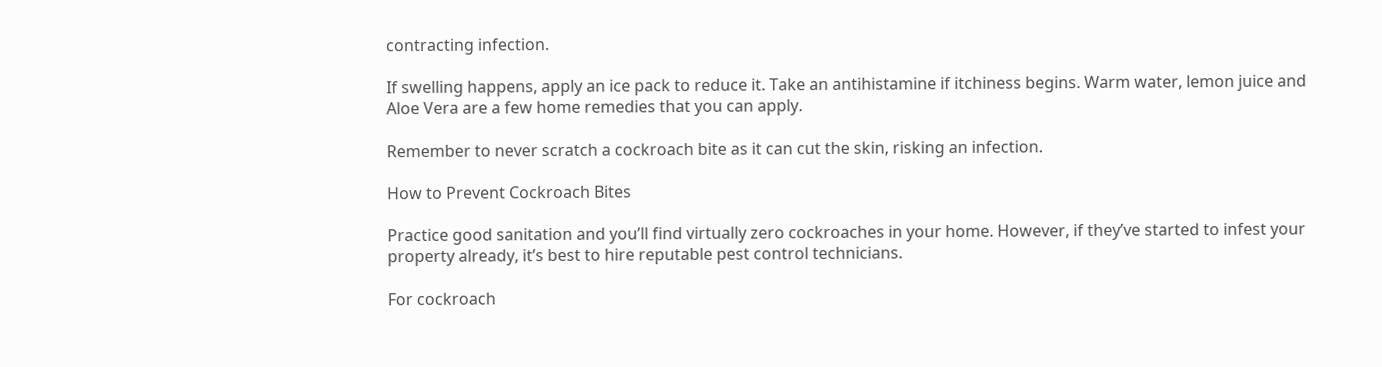contracting infection.

If swelling happens, apply an ice pack to reduce it. Take an antihistamine if itchiness begins. Warm water, lemon juice and Aloe Vera are a few home remedies that you can apply.

Remember to never scratch a cockroach bite as it can cut the skin, risking an infection.

How to Prevent Cockroach Bites

Practice good sanitation and you’ll find virtually zero cockroaches in your home. However, if they’ve started to infest your property already, it’s best to hire reputable pest control technicians.

For cockroach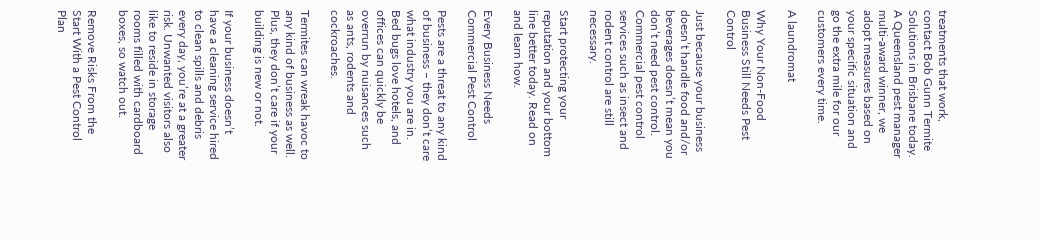treatments that work, contact Bob Gunn Termite Solutions in Brisbane today. A Queensland pest manager multi-award winner, we adopt measures based on your specific situation and go the extra mile for our customers every time.

A laundromat

Why Your Non-Food Business Still Needs Pest Control

Just because your business doesn’t handle food and/or beverages doesn’t mean you don’t need pest control. Commercial pest control services such as insect and rodent control are still necessary.

Start protecting your reputation and your bottom line better today. Read on and learn how.

Every Business Needs Commercial Pest Control

Pests are a threat to any kind of business – they don’t care what industry you are in. Bed bugs love hotels, and offices can quickly be overrun by nuisances such as ants, rodents and cockroaches.

Termites can wreak havoc to any kind of business as well. Plus, they don’t care if your building is new or not.

If your business doesn’t have a cleaning service hired to clean spills and debris every day, you’re at a greater risk. Unwanted visitors also like to reside in storage rooms filled with cardboard boxes, so watch out.

Remove Risks From the Start With a Pest Control Plan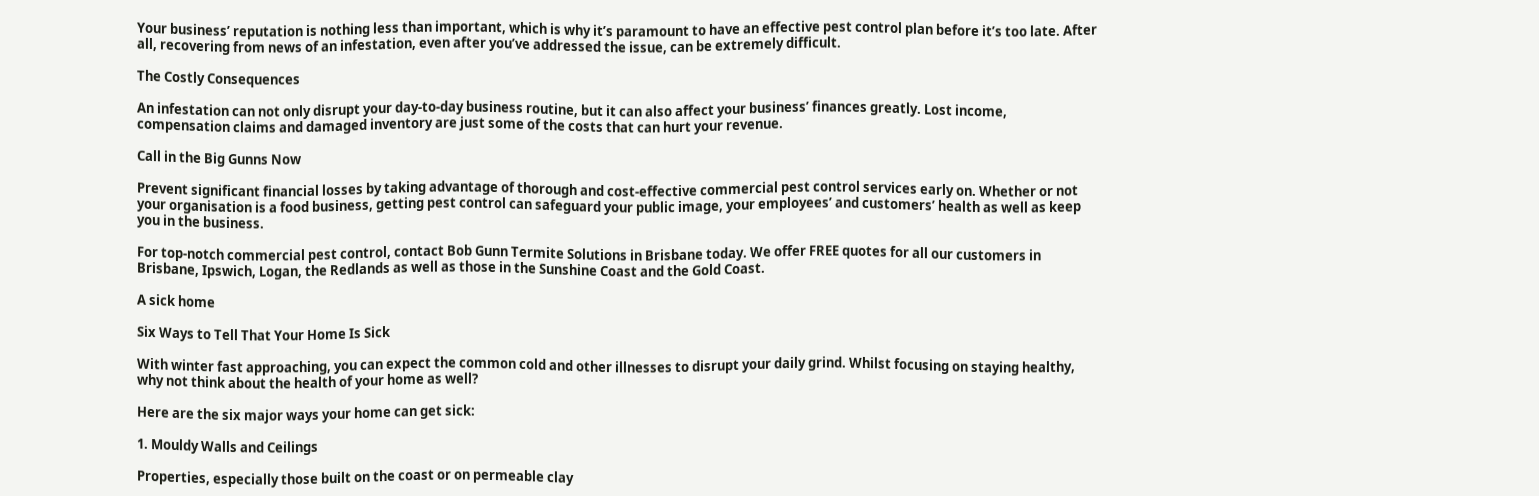Your business’ reputation is nothing less than important, which is why it’s paramount to have an effective pest control plan before it’s too late. After all, recovering from news of an infestation, even after you’ve addressed the issue, can be extremely difficult.

The Costly Consequences

An infestation can not only disrupt your day-to-day business routine, but it can also affect your business’ finances greatly. Lost income, compensation claims and damaged inventory are just some of the costs that can hurt your revenue.

Call in the Big Gunns Now

Prevent significant financial losses by taking advantage of thorough and cost-effective commercial pest control services early on. Whether or not your organisation is a food business, getting pest control can safeguard your public image, your employees’ and customers’ health as well as keep you in the business.

For top-notch commercial pest control, contact Bob Gunn Termite Solutions in Brisbane today. We offer FREE quotes for all our customers in Brisbane, Ipswich, Logan, the Redlands as well as those in the Sunshine Coast and the Gold Coast.

A sick home

Six Ways to Tell That Your Home Is Sick

With winter fast approaching, you can expect the common cold and other illnesses to disrupt your daily grind. Whilst focusing on staying healthy, why not think about the health of your home as well?

Here are the six major ways your home can get sick:

1. Mouldy Walls and Ceilings

Properties, especially those built on the coast or on permeable clay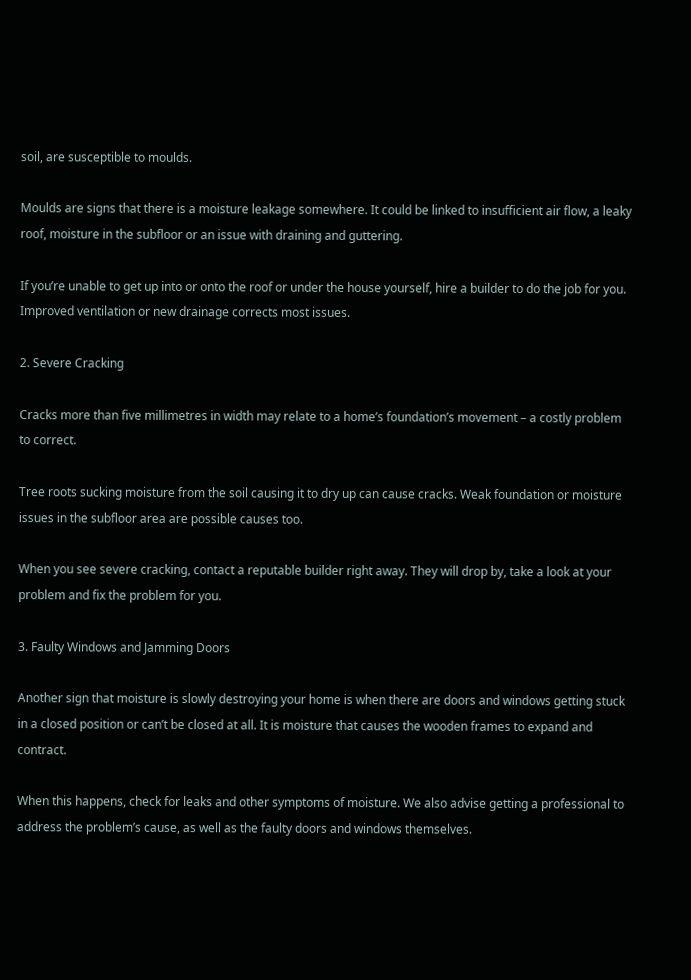soil, are susceptible to moulds.

Moulds are signs that there is a moisture leakage somewhere. It could be linked to insufficient air flow, a leaky roof, moisture in the subfloor or an issue with draining and guttering.

If you’re unable to get up into or onto the roof or under the house yourself, hire a builder to do the job for you. Improved ventilation or new drainage corrects most issues.

2. Severe Cracking

Cracks more than five millimetres in width may relate to a home’s foundation’s movement – a costly problem to correct.

Tree roots sucking moisture from the soil causing it to dry up can cause cracks. Weak foundation or moisture issues in the subfloor area are possible causes too.

When you see severe cracking, contact a reputable builder right away. They will drop by, take a look at your problem and fix the problem for you.

3. Faulty Windows and Jamming Doors

Another sign that moisture is slowly destroying your home is when there are doors and windows getting stuck in a closed position or can’t be closed at all. It is moisture that causes the wooden frames to expand and contract.

When this happens, check for leaks and other symptoms of moisture. We also advise getting a professional to address the problem’s cause, as well as the faulty doors and windows themselves.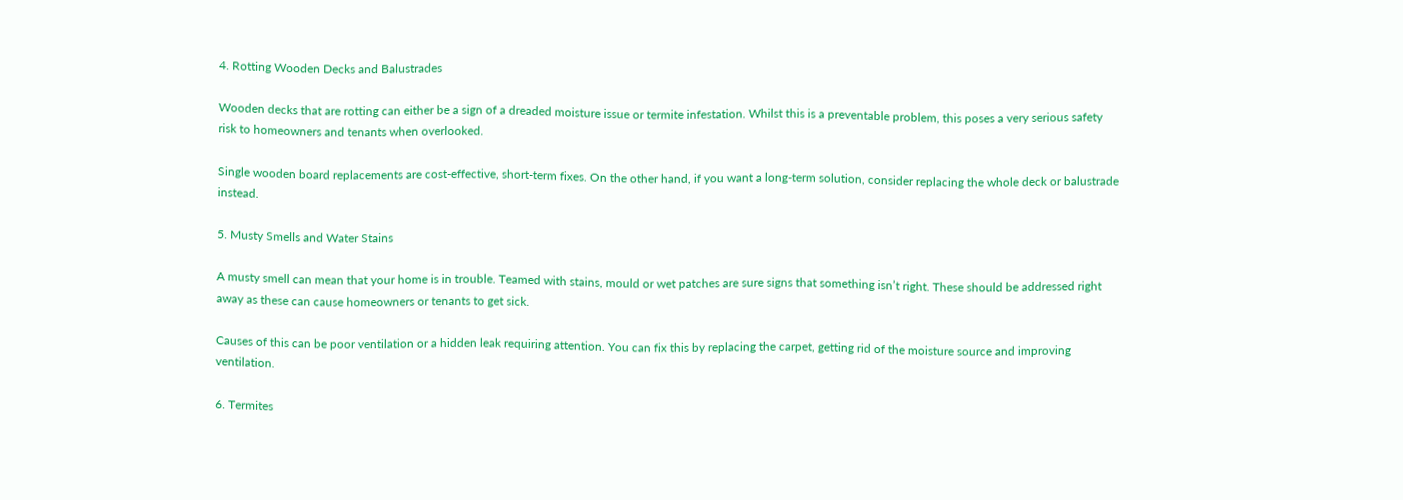4. Rotting Wooden Decks and Balustrades

Wooden decks that are rotting can either be a sign of a dreaded moisture issue or termite infestation. Whilst this is a preventable problem, this poses a very serious safety risk to homeowners and tenants when overlooked.

Single wooden board replacements are cost-effective, short-term fixes. On the other hand, if you want a long-term solution, consider replacing the whole deck or balustrade instead.

5. Musty Smells and Water Stains

A musty smell can mean that your home is in trouble. Teamed with stains, mould or wet patches are sure signs that something isn’t right. These should be addressed right away as these can cause homeowners or tenants to get sick.

Causes of this can be poor ventilation or a hidden leak requiring attention. You can fix this by replacing the carpet, getting rid of the moisture source and improving ventilation.

6. Termites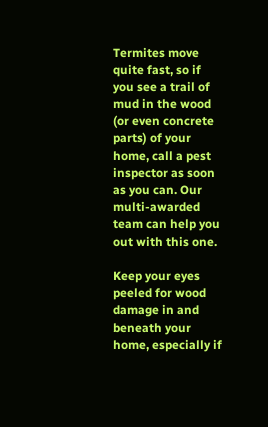Termites move quite fast, so if you see a trail of mud in the wood (or even concrete parts) of your home, call a pest inspector as soon as you can. Our multi-awarded team can help you out with this one.

Keep your eyes peeled for wood damage in and beneath your home, especially if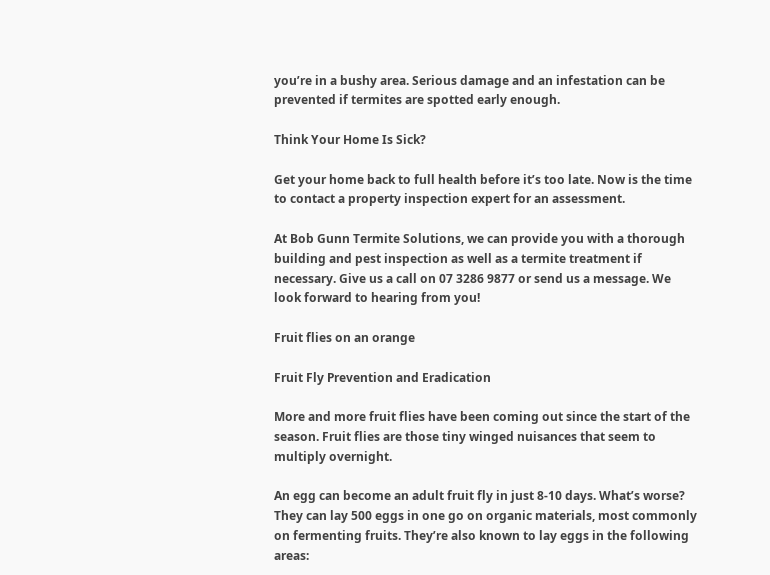you’re in a bushy area. Serious damage and an infestation can be prevented if termites are spotted early enough.

Think Your Home Is Sick?

Get your home back to full health before it’s too late. Now is the time to contact a property inspection expert for an assessment.

At Bob Gunn Termite Solutions, we can provide you with a thorough building and pest inspection as well as a termite treatment if necessary. Give us a call on 07 3286 9877 or send us a message. We look forward to hearing from you!

Fruit flies on an orange

Fruit Fly Prevention and Eradication

More and more fruit flies have been coming out since the start of the season. Fruit flies are those tiny winged nuisances that seem to multiply overnight.

An egg can become an adult fruit fly in just 8-10 days. What’s worse? They can lay 500 eggs in one go on organic materials, most commonly on fermenting fruits. They’re also known to lay eggs in the following areas: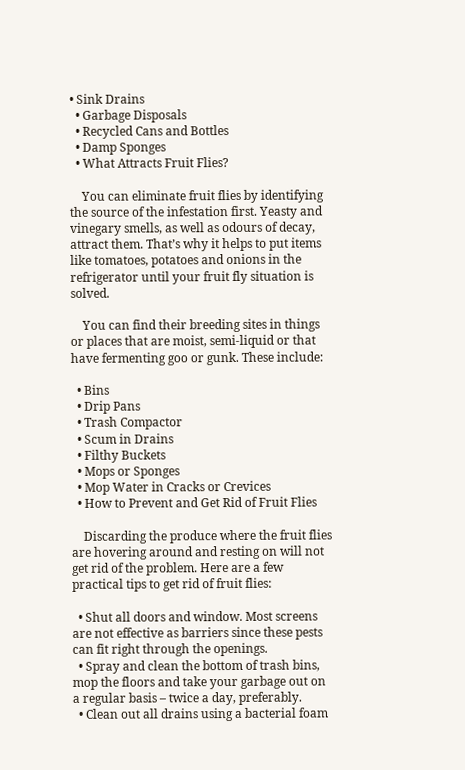• Sink Drains
  • Garbage Disposals
  • Recycled Cans and Bottles
  • Damp Sponges
  • What Attracts Fruit Flies?

    You can eliminate fruit flies by identifying the source of the infestation first. Yeasty and vinegary smells, as well as odours of decay, attract them. That’s why it helps to put items like tomatoes, potatoes and onions in the refrigerator until your fruit fly situation is solved.

    You can find their breeding sites in things or places that are moist, semi-liquid or that have fermenting goo or gunk. These include:

  • Bins
  • Drip Pans
  • Trash Compactor
  • Scum in Drains
  • Filthy Buckets
  • Mops or Sponges
  • Mop Water in Cracks or Crevices
  • How to Prevent and Get Rid of Fruit Flies

    Discarding the produce where the fruit flies are hovering around and resting on will not get rid of the problem. Here are a few practical tips to get rid of fruit flies:

  • Shut all doors and window. Most screens are not effective as barriers since these pests can fit right through the openings.
  • Spray and clean the bottom of trash bins, mop the floors and take your garbage out on a regular basis – twice a day, preferably.
  • Clean out all drains using a bacterial foam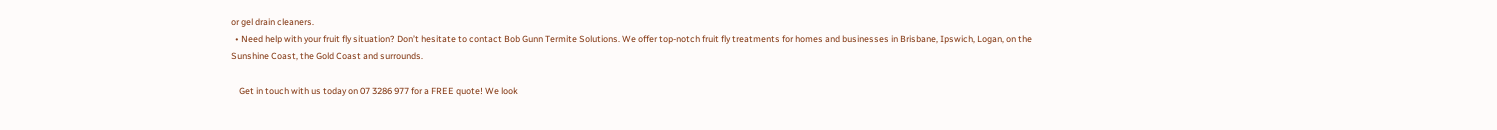or gel drain cleaners.
  • Need help with your fruit fly situation? Don’t hesitate to contact Bob Gunn Termite Solutions. We offer top-notch fruit fly treatments for homes and businesses in Brisbane, Ipswich, Logan, on the Sunshine Coast, the Gold Coast and surrounds.

    Get in touch with us today on 07 3286 977 for a FREE quote! We look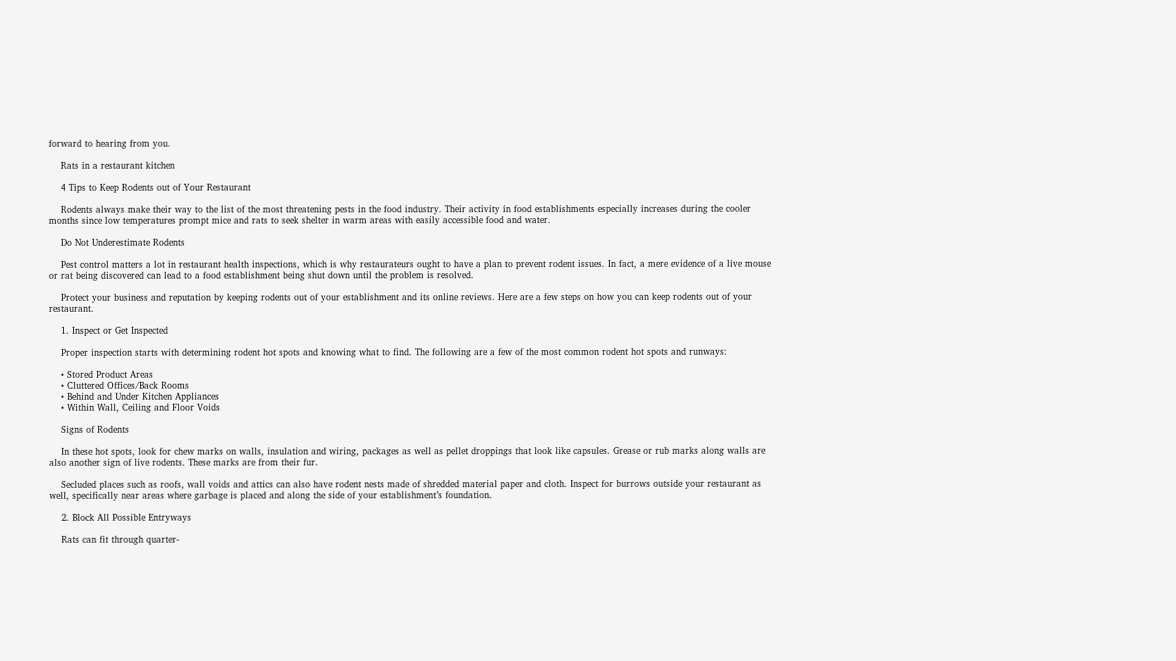forward to hearing from you.

    Rats in a restaurant kitchen

    4 Tips to Keep Rodents out of Your Restaurant

    Rodents always make their way to the list of the most threatening pests in the food industry. Their activity in food establishments especially increases during the cooler months since low temperatures prompt mice and rats to seek shelter in warm areas with easily accessible food and water.

    Do Not Underestimate Rodents

    Pest control matters a lot in restaurant health inspections, which is why restaurateurs ought to have a plan to prevent rodent issues. In fact, a mere evidence of a live mouse or rat being discovered can lead to a food establishment being shut down until the problem is resolved.

    Protect your business and reputation by keeping rodents out of your establishment and its online reviews. Here are a few steps on how you can keep rodents out of your restaurant.

    1. Inspect or Get Inspected

    Proper inspection starts with determining rodent hot spots and knowing what to find. The following are a few of the most common rodent hot spots and runways:

    • Stored Product Areas
    • Cluttered Offices/Back Rooms
    • Behind and Under Kitchen Appliances
    • Within Wall, Ceiling and Floor Voids

    Signs of Rodents

    In these hot spots, look for chew marks on walls, insulation and wiring, packages as well as pellet droppings that look like capsules. Grease or rub marks along walls are also another sign of live rodents. These marks are from their fur.

    Secluded places such as roofs, wall voids and attics can also have rodent nests made of shredded material paper and cloth. Inspect for burrows outside your restaurant as well, specifically near areas where garbage is placed and along the side of your establishment’s foundation.

    2. Block All Possible Entryways

    Rats can fit through quarter-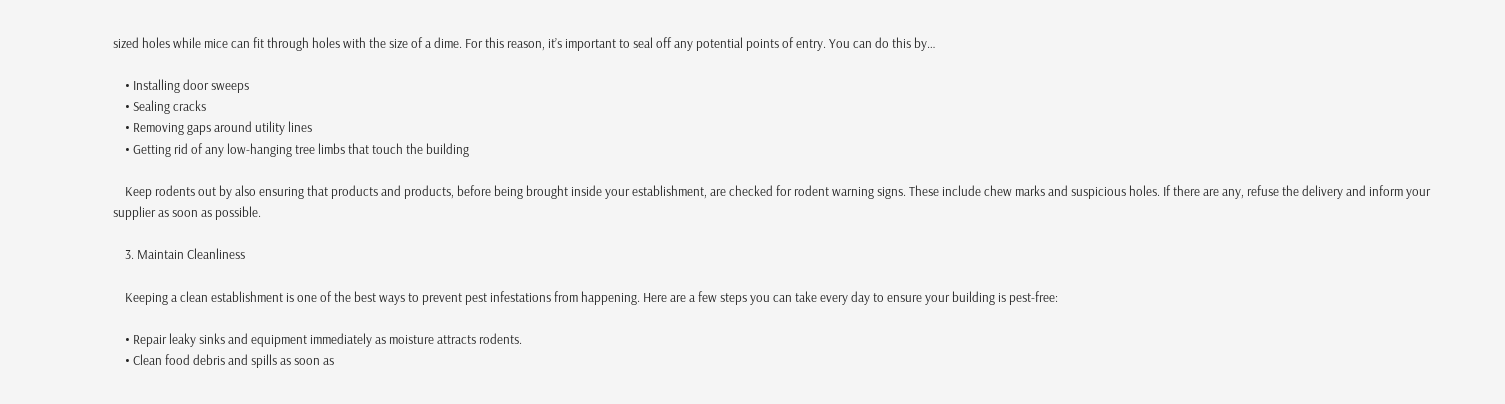sized holes while mice can fit through holes with the size of a dime. For this reason, it’s important to seal off any potential points of entry. You can do this by…

    • Installing door sweeps
    • Sealing cracks
    • Removing gaps around utility lines
    • Getting rid of any low-hanging tree limbs that touch the building

    Keep rodents out by also ensuring that products and products, before being brought inside your establishment, are checked for rodent warning signs. These include chew marks and suspicious holes. If there are any, refuse the delivery and inform your supplier as soon as possible.

    3. Maintain Cleanliness

    Keeping a clean establishment is one of the best ways to prevent pest infestations from happening. Here are a few steps you can take every day to ensure your building is pest-free:

    • Repair leaky sinks and equipment immediately as moisture attracts rodents.
    • Clean food debris and spills as soon as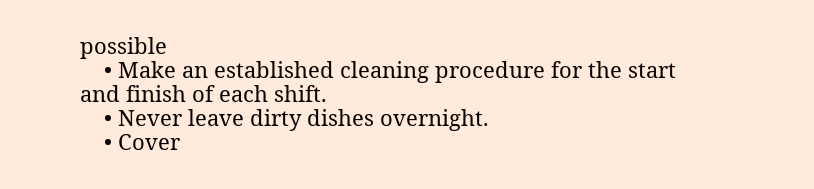possible
    • Make an established cleaning procedure for the start and finish of each shift.
    • Never leave dirty dishes overnight.
    • Cover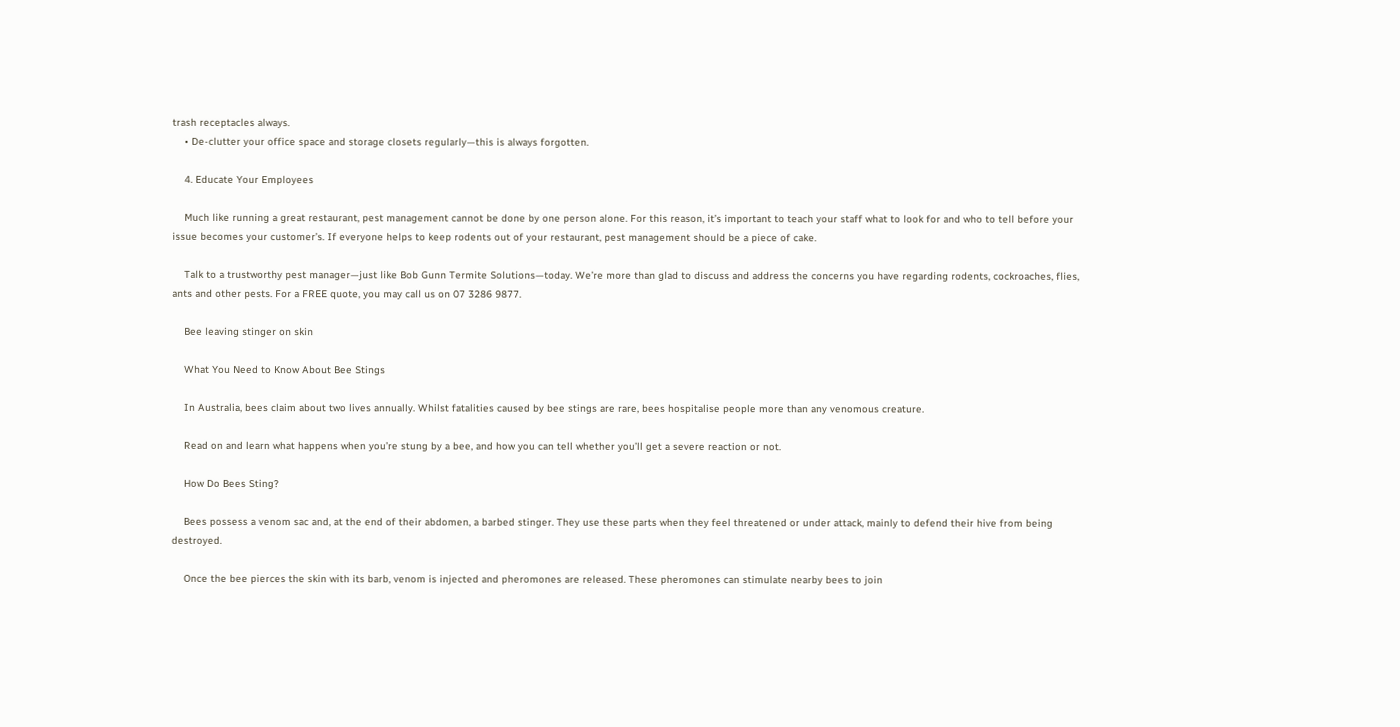trash receptacles always.
    • De-clutter your office space and storage closets regularly—this is always forgotten.

    4. Educate Your Employees

    Much like running a great restaurant, pest management cannot be done by one person alone. For this reason, it’s important to teach your staff what to look for and who to tell before your issue becomes your customer’s. If everyone helps to keep rodents out of your restaurant, pest management should be a piece of cake.

    Talk to a trustworthy pest manager—just like Bob Gunn Termite Solutions—today. We’re more than glad to discuss and address the concerns you have regarding rodents, cockroaches, flies, ants and other pests. For a FREE quote, you may call us on 07 3286 9877.

    Bee leaving stinger on skin

    What You Need to Know About Bee Stings

    In Australia, bees claim about two lives annually. Whilst fatalities caused by bee stings are rare, bees hospitalise people more than any venomous creature.

    Read on and learn what happens when you’re stung by a bee, and how you can tell whether you’ll get a severe reaction or not.

    How Do Bees Sting?

    Bees possess a venom sac and, at the end of their abdomen, a barbed stinger. They use these parts when they feel threatened or under attack, mainly to defend their hive from being destroyed.

    Once the bee pierces the skin with its barb, venom is injected and pheromones are released. These pheromones can stimulate nearby bees to join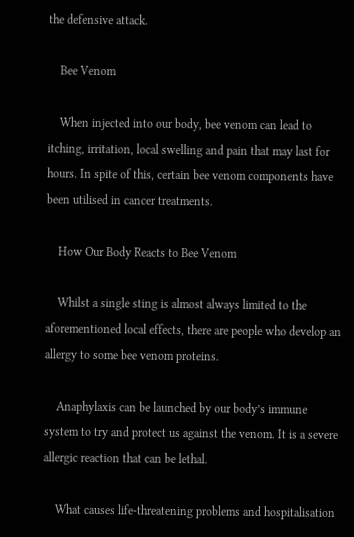the defensive attack.

    Bee Venom

    When injected into our body, bee venom can lead to itching, irritation, local swelling and pain that may last for hours. In spite of this, certain bee venom components have been utilised in cancer treatments.

    How Our Body Reacts to Bee Venom

    Whilst a single sting is almost always limited to the aforementioned local effects, there are people who develop an allergy to some bee venom proteins.

    Anaphylaxis can be launched by our body’s immune system to try and protect us against the venom. It is a severe allergic reaction that can be lethal.

    What causes life-threatening problems and hospitalisation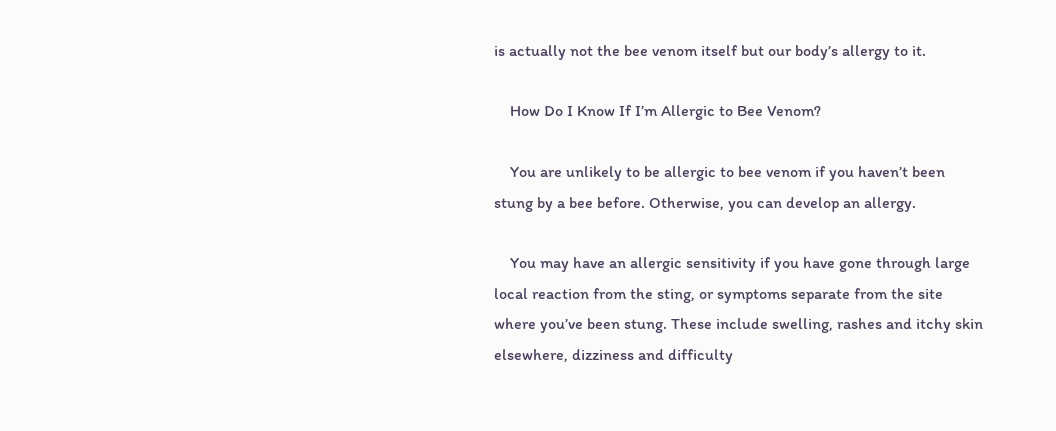is actually not the bee venom itself but our body’s allergy to it.

    How Do I Know If I’m Allergic to Bee Venom?

    You are unlikely to be allergic to bee venom if you haven’t been stung by a bee before. Otherwise, you can develop an allergy.

    You may have an allergic sensitivity if you have gone through large local reaction from the sting, or symptoms separate from the site where you’ve been stung. These include swelling, rashes and itchy skin elsewhere, dizziness and difficulty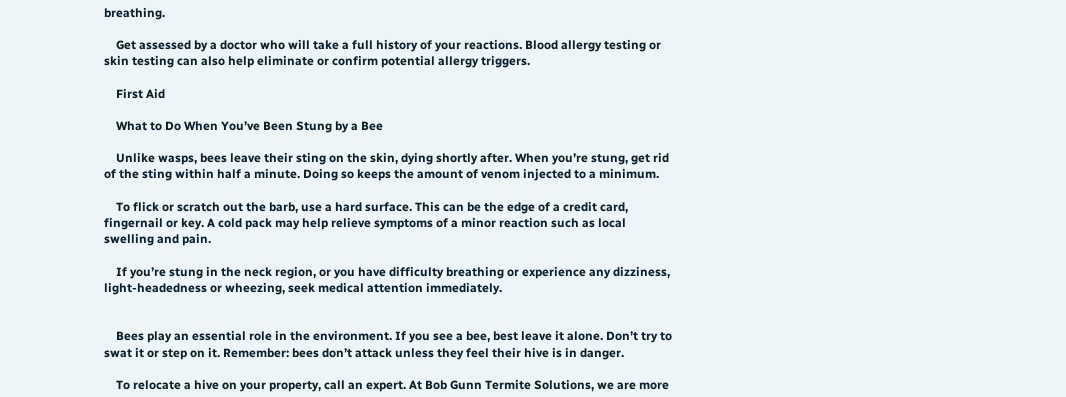breathing.

    Get assessed by a doctor who will take a full history of your reactions. Blood allergy testing or skin testing can also help eliminate or confirm potential allergy triggers.

    First Aid

    What to Do When You’ve Been Stung by a Bee

    Unlike wasps, bees leave their sting on the skin, dying shortly after. When you’re stung, get rid of the sting within half a minute. Doing so keeps the amount of venom injected to a minimum.

    To flick or scratch out the barb, use a hard surface. This can be the edge of a credit card, fingernail or key. A cold pack may help relieve symptoms of a minor reaction such as local swelling and pain.

    If you’re stung in the neck region, or you have difficulty breathing or experience any dizziness, light-headedness or wheezing, seek medical attention immediately.


    Bees play an essential role in the environment. If you see a bee, best leave it alone. Don’t try to swat it or step on it. Remember: bees don’t attack unless they feel their hive is in danger.

    To relocate a hive on your property, call an expert. At Bob Gunn Termite Solutions, we are more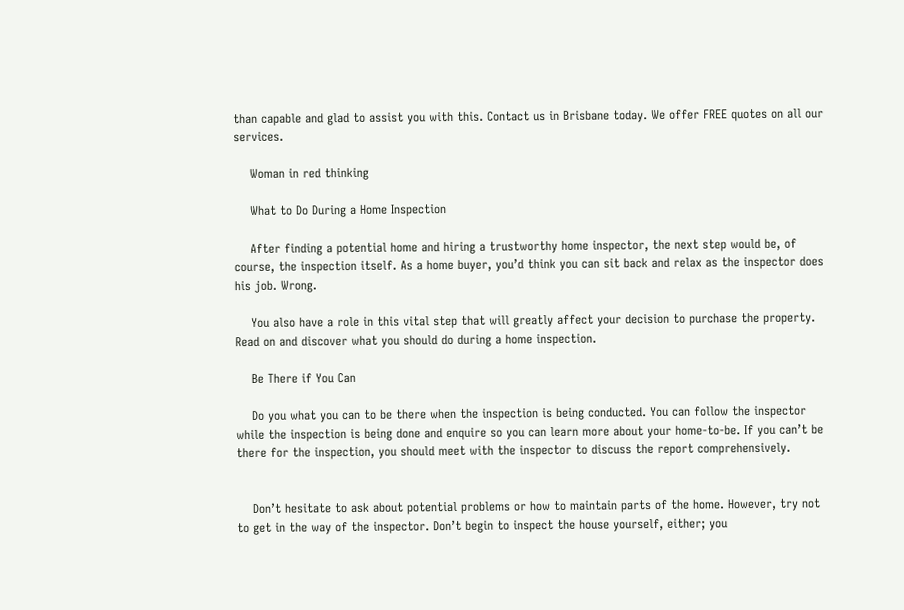than capable and glad to assist you with this. Contact us in Brisbane today. We offer FREE quotes on all our services.

    Woman in red thinking

    What to Do During a Home Inspection

    After finding a potential home and hiring a trustworthy home inspector, the next step would be, of course, the inspection itself. As a home buyer, you’d think you can sit back and relax as the inspector does his job. Wrong.

    You also have a role in this vital step that will greatly affect your decision to purchase the property. Read on and discover what you should do during a home inspection.

    Be There if You Can

    Do you what you can to be there when the inspection is being conducted. You can follow the inspector while the inspection is being done and enquire so you can learn more about your home-to-be. If you can’t be there for the inspection, you should meet with the inspector to discuss the report comprehensively.


    Don’t hesitate to ask about potential problems or how to maintain parts of the home. However, try not to get in the way of the inspector. Don’t begin to inspect the house yourself, either; you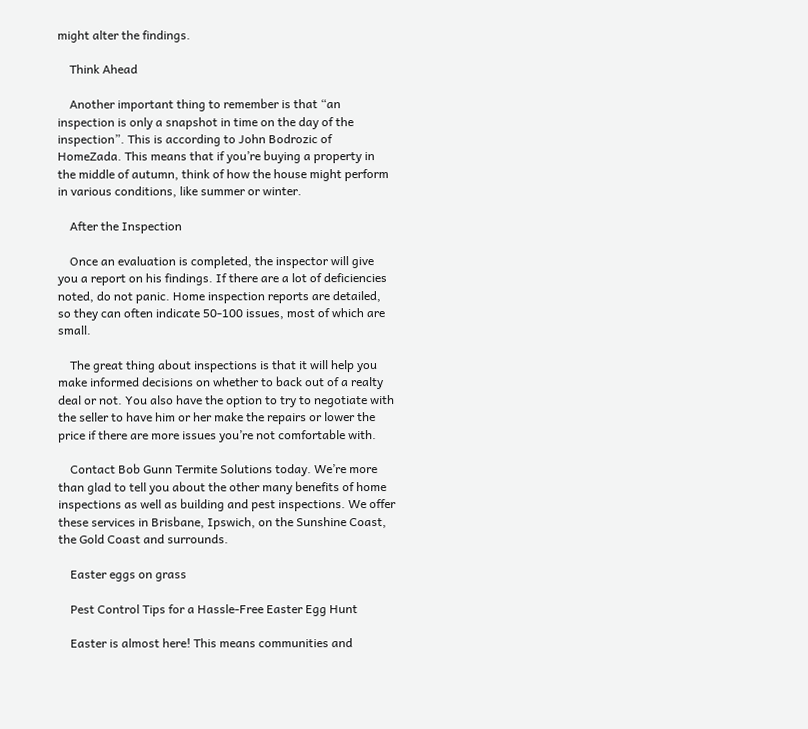might alter the findings.

    Think Ahead

    Another important thing to remember is that “an inspection is only a snapshot in time on the day of the inspection”. This is according to John Bodrozic of HomeZada. This means that if you’re buying a property in the middle of autumn, think of how the house might perform in various conditions, like summer or winter.

    After the Inspection

    Once an evaluation is completed, the inspector will give you a report on his findings. If there are a lot of deficiencies noted, do not panic. Home inspection reports are detailed, so they can often indicate 50-100 issues, most of which are small.

    The great thing about inspections is that it will help you make informed decisions on whether to back out of a realty deal or not. You also have the option to try to negotiate with the seller to have him or her make the repairs or lower the price if there are more issues you’re not comfortable with.

    Contact Bob Gunn Termite Solutions today. We’re more than glad to tell you about the other many benefits of home inspections as well as building and pest inspections. We offer these services in Brisbane, Ipswich, on the Sunshine Coast, the Gold Coast and surrounds.

    Easter eggs on grass

    Pest Control Tips for a Hassle-Free Easter Egg Hunt

    Easter is almost here! This means communities and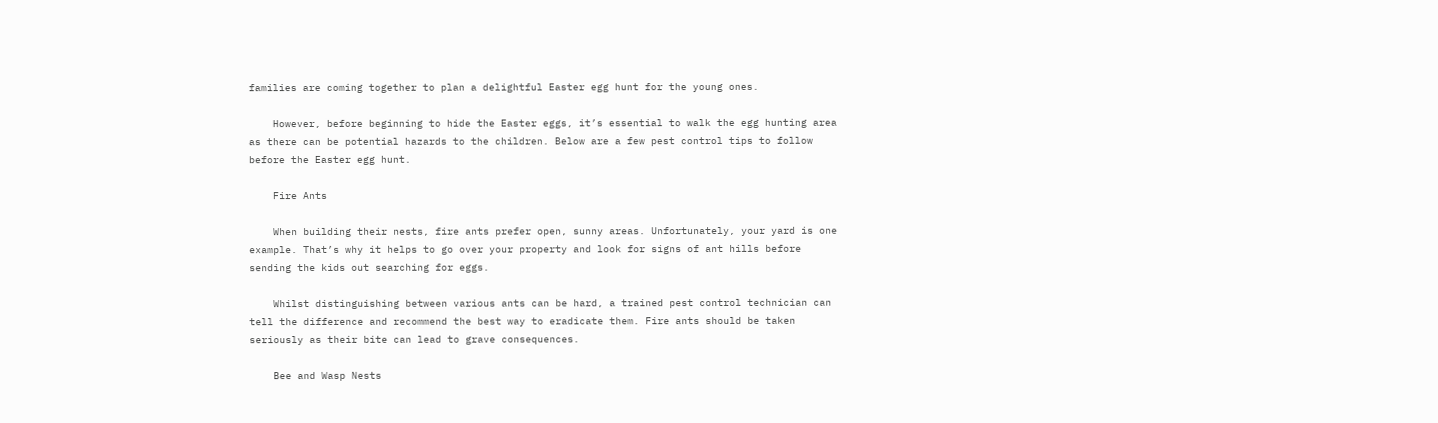families are coming together to plan a delightful Easter egg hunt for the young ones.

    However, before beginning to hide the Easter eggs, it’s essential to walk the egg hunting area as there can be potential hazards to the children. Below are a few pest control tips to follow before the Easter egg hunt.

    Fire Ants

    When building their nests, fire ants prefer open, sunny areas. Unfortunately, your yard is one example. That’s why it helps to go over your property and look for signs of ant hills before sending the kids out searching for eggs.

    Whilst distinguishing between various ants can be hard, a trained pest control technician can tell the difference and recommend the best way to eradicate them. Fire ants should be taken seriously as their bite can lead to grave consequences.

    Bee and Wasp Nests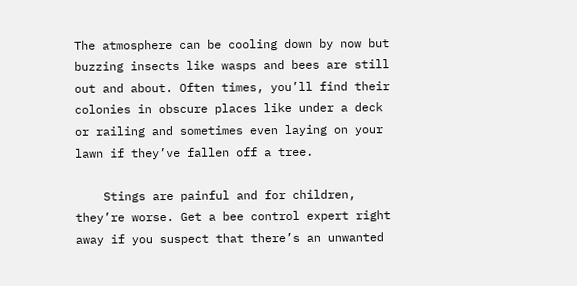The atmosphere can be cooling down by now but buzzing insects like wasps and bees are still out and about. Often times, you’ll find their colonies in obscure places like under a deck or railing and sometimes even laying on your lawn if they’ve fallen off a tree.

    Stings are painful and for children, they’re worse. Get a bee control expert right away if you suspect that there’s an unwanted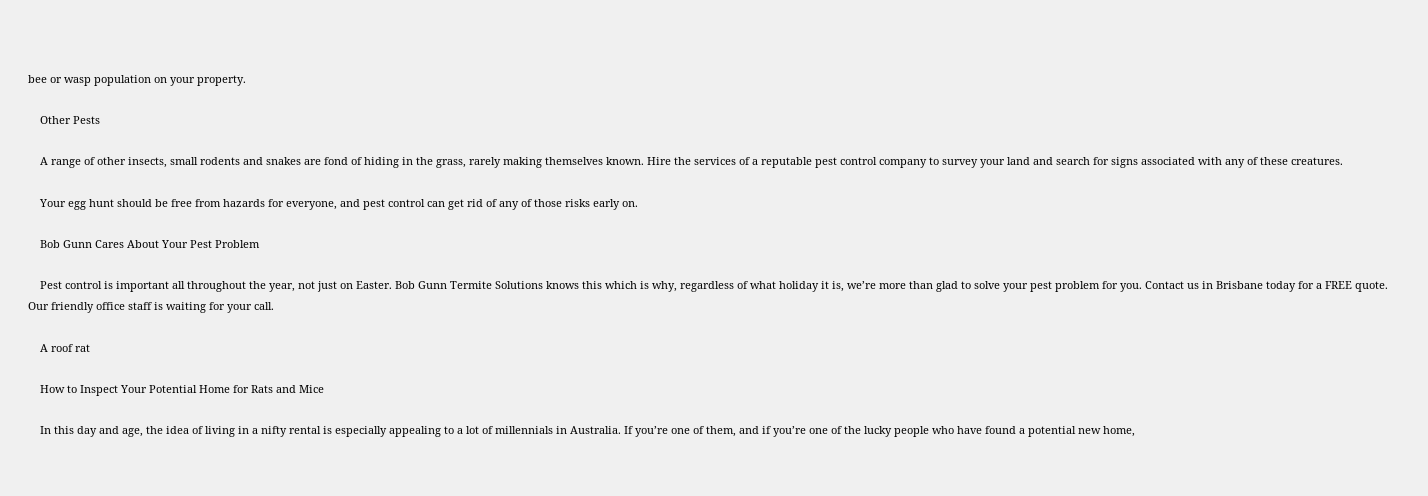bee or wasp population on your property.

    Other Pests

    A range of other insects, small rodents and snakes are fond of hiding in the grass, rarely making themselves known. Hire the services of a reputable pest control company to survey your land and search for signs associated with any of these creatures.

    Your egg hunt should be free from hazards for everyone, and pest control can get rid of any of those risks early on.

    Bob Gunn Cares About Your Pest Problem

    Pest control is important all throughout the year, not just on Easter. Bob Gunn Termite Solutions knows this which is why, regardless of what holiday it is, we’re more than glad to solve your pest problem for you. Contact us in Brisbane today for a FREE quote. Our friendly office staff is waiting for your call.

    A roof rat

    How to Inspect Your Potential Home for Rats and Mice

    In this day and age, the idea of living in a nifty rental is especially appealing to a lot of millennials in Australia. If you’re one of them, and if you’re one of the lucky people who have found a potential new home,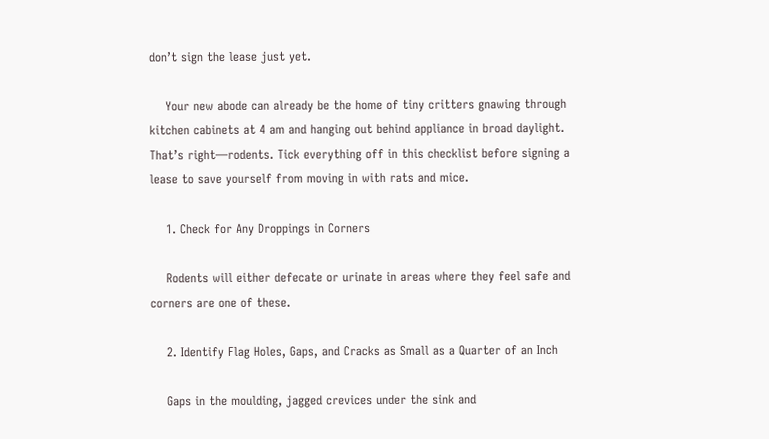don’t sign the lease just yet.

    Your new abode can already be the home of tiny critters gnawing through kitchen cabinets at 4 am and hanging out behind appliance in broad daylight. That’s right—rodents. Tick everything off in this checklist before signing a lease to save yourself from moving in with rats and mice.

    1. Check for Any Droppings in Corners

    Rodents will either defecate or urinate in areas where they feel safe and corners are one of these.

    2. Identify Flag Holes, Gaps, and Cracks as Small as a Quarter of an Inch

    Gaps in the moulding, jagged crevices under the sink and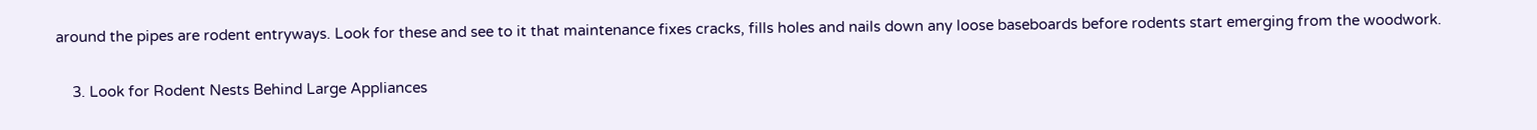around the pipes are rodent entryways. Look for these and see to it that maintenance fixes cracks, fills holes and nails down any loose baseboards before rodents start emerging from the woodwork.

    3. Look for Rodent Nests Behind Large Appliances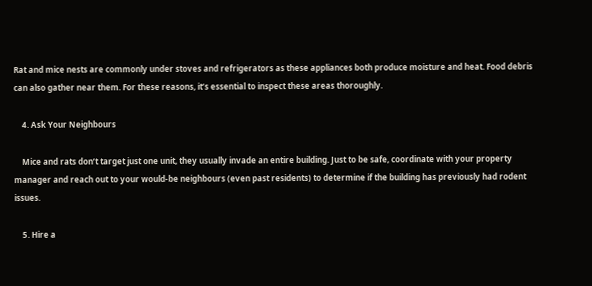Rat and mice nests are commonly under stoves and refrigerators as these appliances both produce moisture and heat. Food debris can also gather near them. For these reasons, it’s essential to inspect these areas thoroughly.

    4. Ask Your Neighbours

    Mice and rats don’t target just one unit, they usually invade an entire building. Just to be safe, coordinate with your property manager and reach out to your would-be neighbours (even past residents) to determine if the building has previously had rodent issues.

    5. Hire a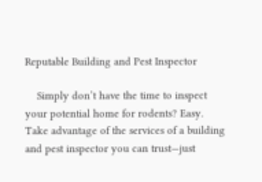Reputable Building and Pest Inspector

    Simply don’t have the time to inspect your potential home for rodents? Easy. Take advantage of the services of a building and pest inspector you can trust—just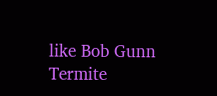like Bob Gunn Termite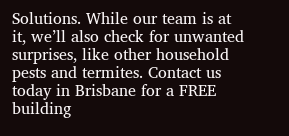Solutions. While our team is at it, we’ll also check for unwanted surprises, like other household pests and termites. Contact us today in Brisbane for a FREE building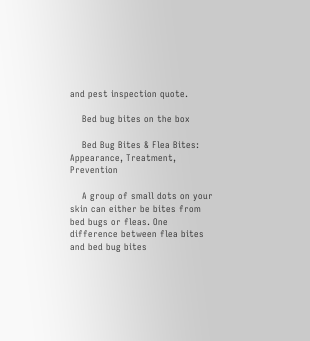and pest inspection quote.

    Bed bug bites on the box

    Bed Bug Bites & Flea Bites: Appearance, Treatment, Prevention

    A group of small dots on your skin can either be bites from bed bugs or fleas. One difference between flea bites and bed bug bites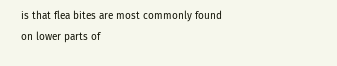is that flea bites are most commonly found on lower parts of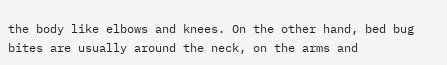the body like elbows and knees. On the other hand, bed bug bites are usually around the neck, on the arms and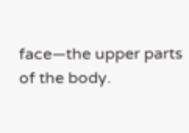face—the upper parts of the body.